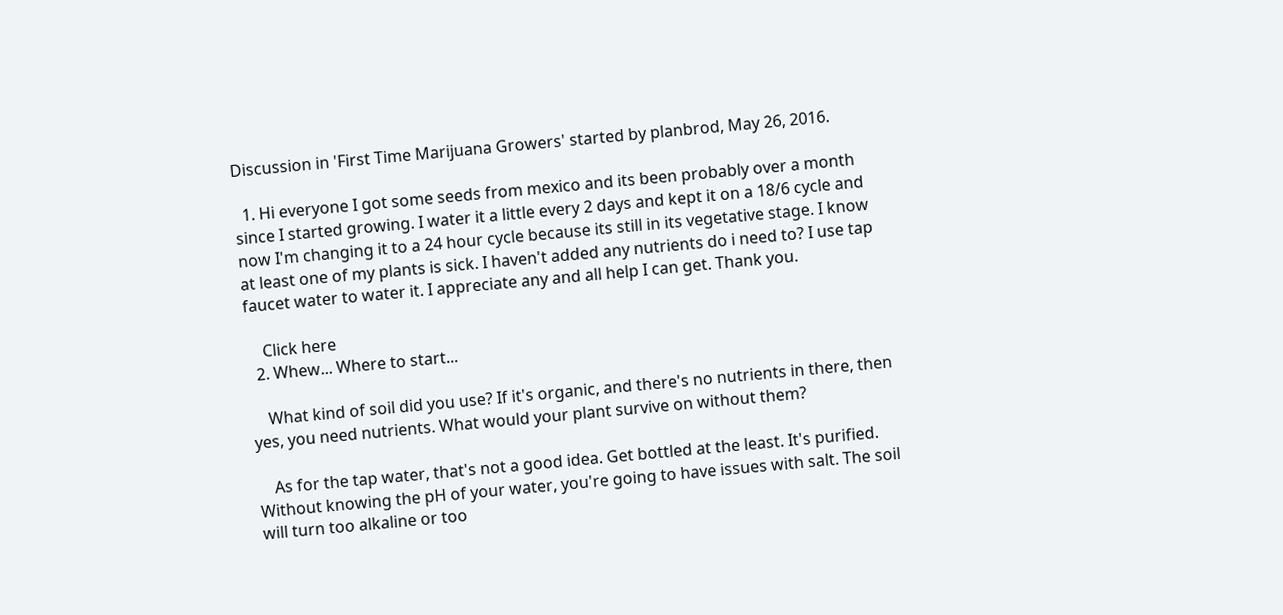Discussion in 'First Time Marijuana Growers' started by planbrod, May 26, 2016.

  1. Hi everyone I got some seeds from mexico and its been probably over a month since I started growing. I water it a little every 2 days and kept it on a 18/6 cycle and now I'm changing it to a 24 hour cycle because its still in its vegetative stage. I know at least one of my plants is sick. I haven't added any nutrients do i need to? I use tap faucet water to water it. I appreciate any and all help I can get. Thank you.

    Click here
  2. Whew... Where to start...

    What kind of soil did you use? If it's organic, and there's no nutrients in there, then yes, you need nutrients. What would your plant survive on without them?

    As for the tap water, that's not a good idea. Get bottled at the least. It's purified. Without knowing the pH of your water, you're going to have issues with salt. The soil will turn too alkaline or too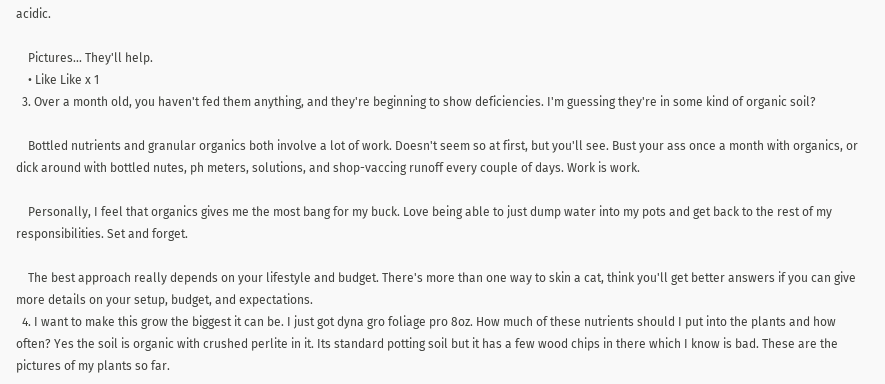acidic.

    Pictures... They'll help.
    • Like Like x 1
  3. Over a month old, you haven't fed them anything, and they're beginning to show deficiencies. I'm guessing they're in some kind of organic soil?

    Bottled nutrients and granular organics both involve a lot of work. Doesn't seem so at first, but you'll see. Bust your ass once a month with organics, or dick around with bottled nutes, ph meters, solutions, and shop-vaccing runoff every couple of days. Work is work.

    Personally, I feel that organics gives me the most bang for my buck. Love being able to just dump water into my pots and get back to the rest of my responsibilities. Set and forget.

    The best approach really depends on your lifestyle and budget. There's more than one way to skin a cat, think you'll get better answers if you can give more details on your setup, budget, and expectations.
  4. I want to make this grow the biggest it can be. I just got dyna gro foliage pro 8oz. How much of these nutrients should I put into the plants and how often? Yes the soil is organic with crushed perlite in it. Its standard potting soil but it has a few wood chips in there which I know is bad. These are the pictures of my plants so far.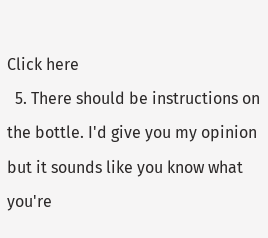Click here
  5. There should be instructions on the bottle. I'd give you my opinion but it sounds like you know what you're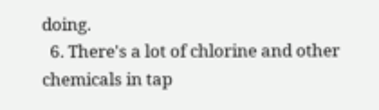doing.
  6. There's a lot of chlorine and other chemicals in tap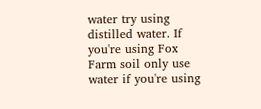water try using distilled water. If you're using Fox Farm soil only use water if you're using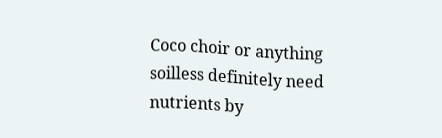Coco choir or anything soilless definitely need nutrients by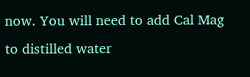now. You will need to add Cal Mag to distilled water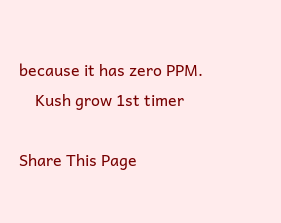because it has zero PPM.
    Kush grow 1st timer

Share This Page